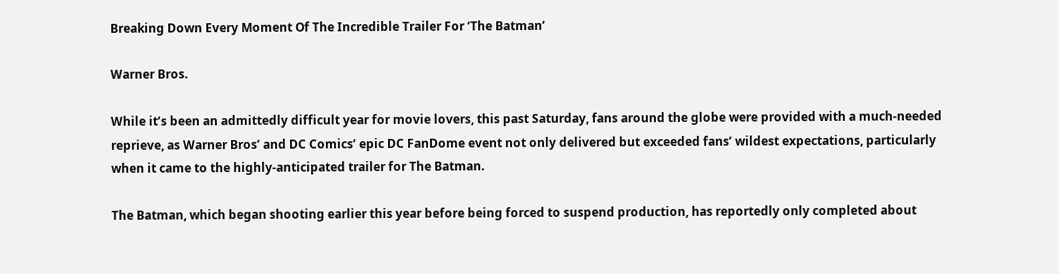Breaking Down Every Moment Of The Incredible Trailer For ‘The Batman’

Warner Bros.

While it’s been an admittedly difficult year for movie lovers, this past Saturday, fans around the globe were provided with a much-needed reprieve, as Warner Bros’ and DC Comics’ epic DC FanDome event not only delivered but exceeded fans’ wildest expectations, particularly when it came to the highly-anticipated trailer for The Batman.

The Batman, which began shooting earlier this year before being forced to suspend production, has reportedly only completed about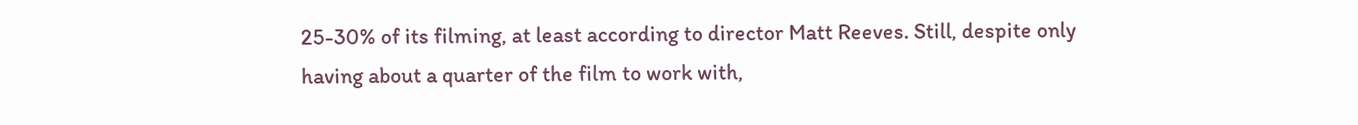25-30% of its filming, at least according to director Matt Reeves. Still, despite only having about a quarter of the film to work with,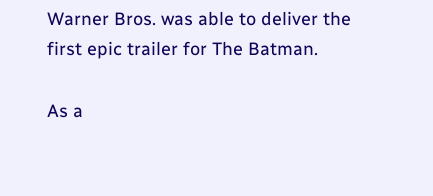Warner Bros. was able to deliver the first epic trailer for The Batman.

As a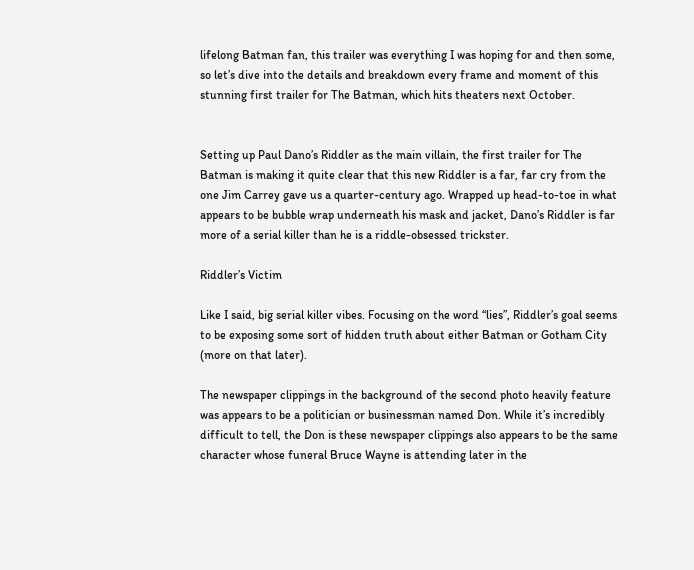lifelong Batman fan, this trailer was everything I was hoping for and then some, so let’s dive into the details and breakdown every frame and moment of this stunning first trailer for The Batman, which hits theaters next October.


Setting up Paul Dano’s Riddler as the main villain, the first trailer for The Batman is making it quite clear that this new Riddler is a far, far cry from the one Jim Carrey gave us a quarter-century ago. Wrapped up head-to-toe in what appears to be bubble wrap underneath his mask and jacket, Dano’s Riddler is far more of a serial killer than he is a riddle-obsessed trickster.

Riddler’s Victim

Like I said, big serial killer vibes. Focusing on the word “lies”, Riddler’s goal seems to be exposing some sort of hidden truth about either Batman or Gotham City (more on that later).

The newspaper clippings in the background of the second photo heavily feature was appears to be a politician or businessman named Don. While it’s incredibly difficult to tell, the Don is these newspaper clippings also appears to be the same character whose funeral Bruce Wayne is attending later in the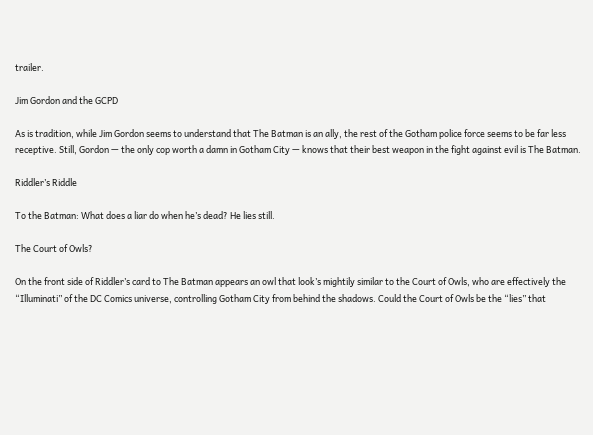trailer.

Jim Gordon and the GCPD

As is tradition, while Jim Gordon seems to understand that The Batman is an ally, the rest of the Gotham police force seems to be far less receptive. Still, Gordon — the only cop worth a damn in Gotham City — knows that their best weapon in the fight against evil is The Batman.

Riddler’s Riddle

To the Batman: What does a liar do when he’s dead? He lies still.

The Court of Owls?

On the front side of Riddler’s card to The Batman appears an owl that look’s mightily similar to the Court of Owls, who are effectively the “Illuminati” of the DC Comics universe, controlling Gotham City from behind the shadows. Could the Court of Owls be the “lies” that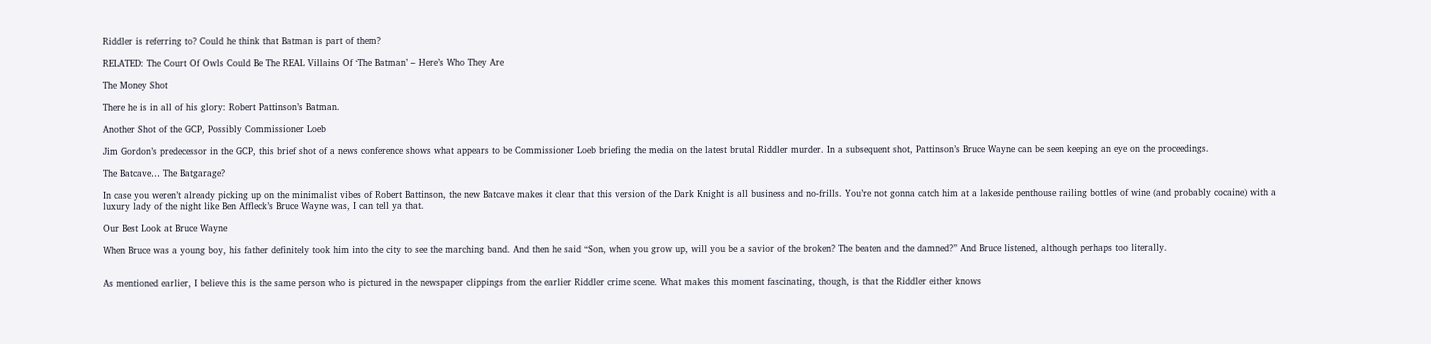Riddler is referring to? Could he think that Batman is part of them?

RELATED: The Court Of Owls Could Be The REAL Villains Of ‘The Batman’ – Here’s Who They Are

The Money Shot

There he is in all of his glory: Robert Pattinson’s Batman.

Another Shot of the GCP, Possibly Commissioner Loeb

Jim Gordon’s predecessor in the GCP, this brief shot of a news conference shows what appears to be Commissioner Loeb briefing the media on the latest brutal Riddler murder. In a subsequent shot, Pattinson’s Bruce Wayne can be seen keeping an eye on the proceedings.

The Batcave… The Batgarage?

In case you weren’t already picking up on the minimalist vibes of Robert Battinson, the new Batcave makes it clear that this version of the Dark Knight is all business and no-frills. You’re not gonna catch him at a lakeside penthouse railing bottles of wine (and probably cocaine) with a luxury lady of the night like Ben Affleck’s Bruce Wayne was, I can tell ya that.

Our Best Look at Bruce Wayne

When Bruce was a young boy, his father definitely took him into the city to see the marching band. And then he said “Son, when you grow up, will you be a savior of the broken? The beaten and the damned?” And Bruce listened, although perhaps too literally.


As mentioned earlier, I believe this is the same person who is pictured in the newspaper clippings from the earlier Riddler crime scene. What makes this moment fascinating, though, is that the Riddler either knows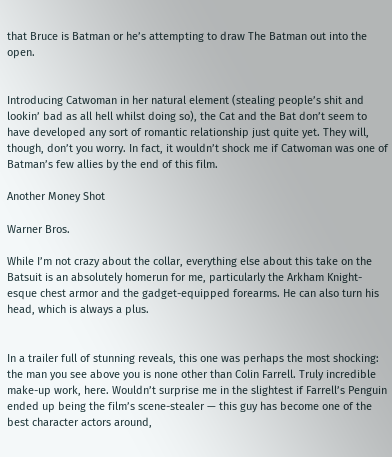that Bruce is Batman or he’s attempting to draw The Batman out into the open.


Introducing Catwoman in her natural element (stealing people’s shit and lookin’ bad as all hell whilst doing so), the Cat and the Bat don’t seem to have developed any sort of romantic relationship just quite yet. They will, though, don’t you worry. In fact, it wouldn’t shock me if Catwoman was one of Batman’s few allies by the end of this film.

Another Money Shot

Warner Bros.

While I’m not crazy about the collar, everything else about this take on the Batsuit is an absolutely homerun for me, particularly the Arkham Knight-esque chest armor and the gadget-equipped forearms. He can also turn his head, which is always a plus.


In a trailer full of stunning reveals, this one was perhaps the most shocking: the man you see above you is none other than Colin Farrell. Truly incredible make-up work, here. Wouldn’t surprise me in the slightest if Farrell’s Penguin ended up being the film’s scene-stealer — this guy has become one of the best character actors around,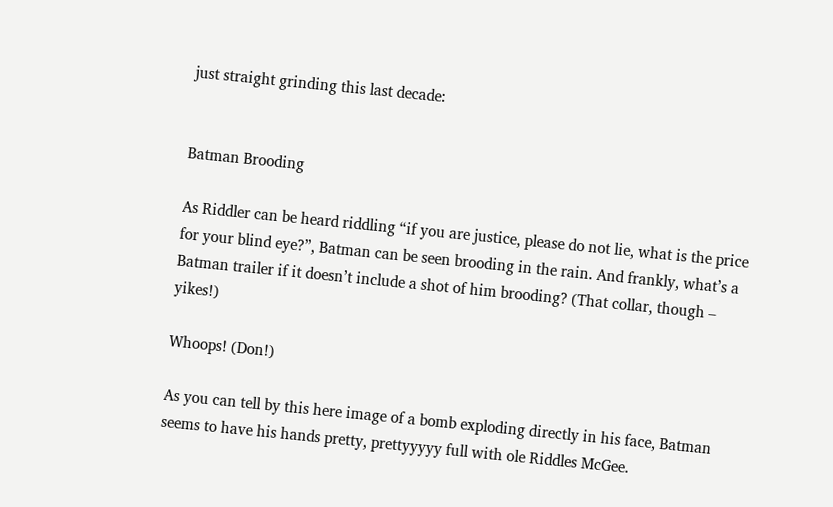just straight grinding this last decade:


Batman Brooding

As Riddler can be heard riddling “if you are justice, please do not lie, what is the price for your blind eye?”, Batman can be seen brooding in the rain. And frankly, what’s a Batman trailer if it doesn’t include a shot of him brooding? (That collar, though – yikes!)

Whoops! (Don!)

As you can tell by this here image of a bomb exploding directly in his face, Batman seems to have his hands pretty, prettyyyyy full with ole Riddles McGee.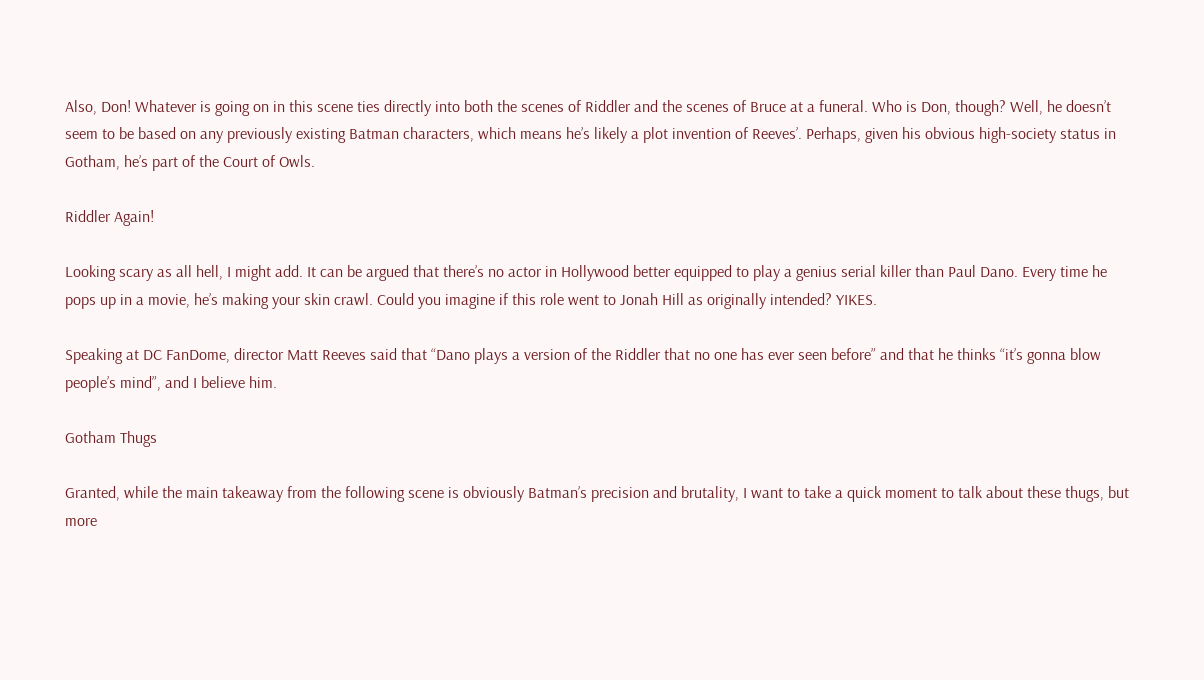Also, Don! Whatever is going on in this scene ties directly into both the scenes of Riddler and the scenes of Bruce at a funeral. Who is Don, though? Well, he doesn’t seem to be based on any previously existing Batman characters, which means he’s likely a plot invention of Reeves’. Perhaps, given his obvious high-society status in Gotham, he’s part of the Court of Owls.

Riddler Again!

Looking scary as all hell, I might add. It can be argued that there’s no actor in Hollywood better equipped to play a genius serial killer than Paul Dano. Every time he pops up in a movie, he’s making your skin crawl. Could you imagine if this role went to Jonah Hill as originally intended? YIKES.

Speaking at DC FanDome, director Matt Reeves said that “Dano plays a version of the Riddler that no one has ever seen before” and that he thinks “it’s gonna blow people’s mind”, and I believe him.

Gotham Thugs

Granted, while the main takeaway from the following scene is obviously Batman’s precision and brutality, I want to take a quick moment to talk about these thugs, but more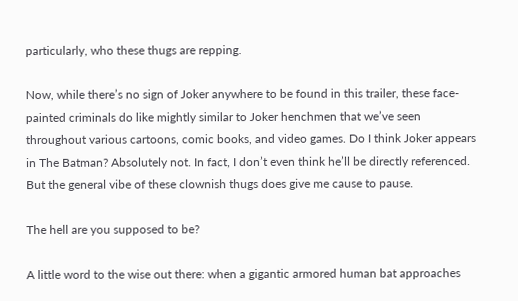particularly, who these thugs are repping.

Now, while there’s no sign of Joker anywhere to be found in this trailer, these face-painted criminals do like mightly similar to Joker henchmen that we’ve seen throughout various cartoons, comic books, and video games. Do I think Joker appears in The Batman? Absolutely not. In fact, I don’t even think he’ll be directly referenced. But the general vibe of these clownish thugs does give me cause to pause.

The hell are you supposed to be?

A little word to the wise out there: when a gigantic armored human bat approaches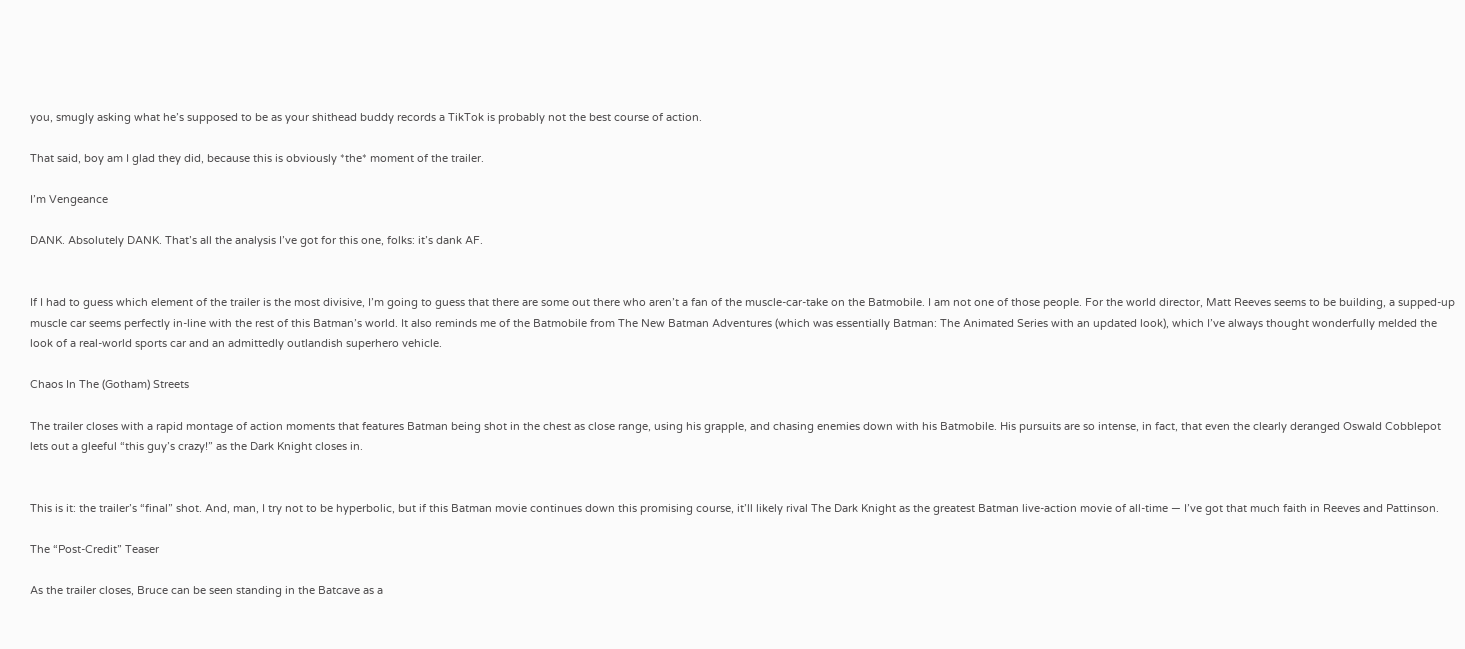you, smugly asking what he’s supposed to be as your shithead buddy records a TikTok is probably not the best course of action.

That said, boy am I glad they did, because this is obviously *the* moment of the trailer.

I’m Vengeance

DANK. Absolutely DANK. That’s all the analysis I’ve got for this one, folks: it’s dank AF.


If I had to guess which element of the trailer is the most divisive, I’m going to guess that there are some out there who aren’t a fan of the muscle-car-take on the Batmobile. I am not one of those people. For the world director, Matt Reeves seems to be building, a supped-up muscle car seems perfectly in-line with the rest of this Batman’s world. It also reminds me of the Batmobile from The New Batman Adventures (which was essentially Batman: The Animated Series with an updated look), which I’ve always thought wonderfully melded the look of a real-world sports car and an admittedly outlandish superhero vehicle.

Chaos In The (Gotham) Streets

The trailer closes with a rapid montage of action moments that features Batman being shot in the chest as close range, using his grapple, and chasing enemies down with his Batmobile. His pursuits are so intense, in fact, that even the clearly deranged Oswald Cobblepot lets out a gleeful “this guy’s crazy!” as the Dark Knight closes in.


This is it: the trailer’s “final” shot. And, man, I try not to be hyperbolic, but if this Batman movie continues down this promising course, it’ll likely rival The Dark Knight as the greatest Batman live-action movie of all-time — I’ve got that much faith in Reeves and Pattinson.

The “Post-Credit” Teaser

As the trailer closes, Bruce can be seen standing in the Batcave as a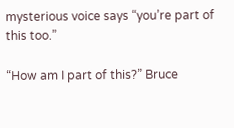mysterious voice says “you’re part of this too.”

“How am I part of this?” Bruce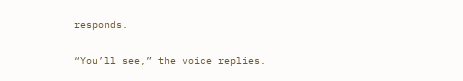responds.

“You’ll see,” the voice replies.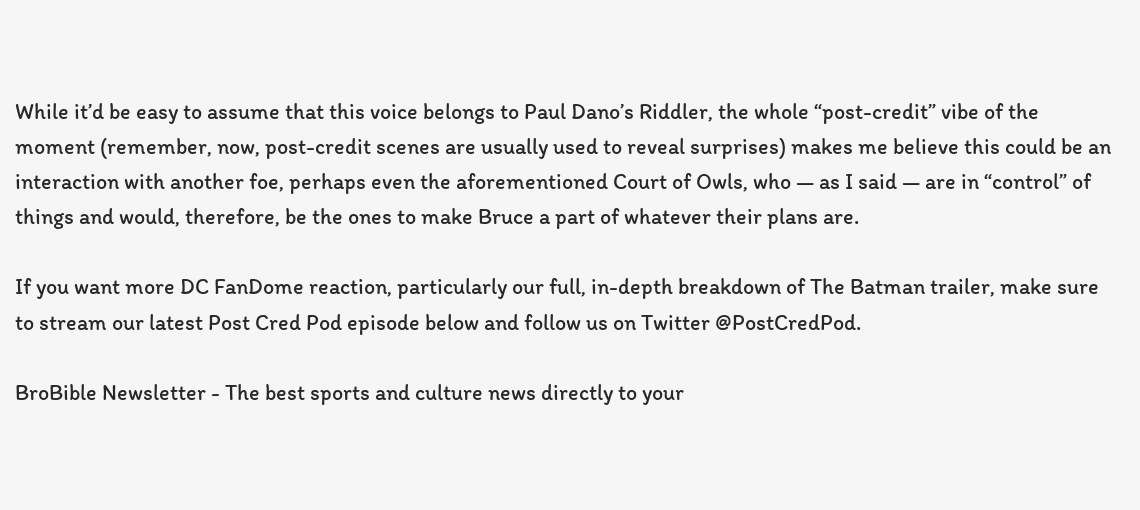While it’d be easy to assume that this voice belongs to Paul Dano’s Riddler, the whole “post-credit” vibe of the moment (remember, now, post-credit scenes are usually used to reveal surprises) makes me believe this could be an interaction with another foe, perhaps even the aforementioned Court of Owls, who — as I said — are in “control” of things and would, therefore, be the ones to make Bruce a part of whatever their plans are.

If you want more DC FanDome reaction, particularly our full, in-depth breakdown of The Batman trailer, make sure to stream our latest Post Cred Pod episode below and follow us on Twitter @PostCredPod.

BroBible Newsletter - The best sports and culture news directly to your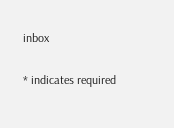inbox

* indicates required